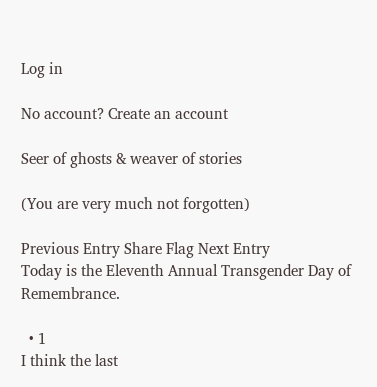Log in

No account? Create an account

Seer of ghosts & weaver of stories

(You are very much not forgotten)

Previous Entry Share Flag Next Entry
Today is the Eleventh Annual Transgender Day of Remembrance.

  • 1
I think the last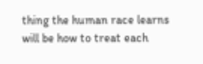thing the human race learns will be how to treat each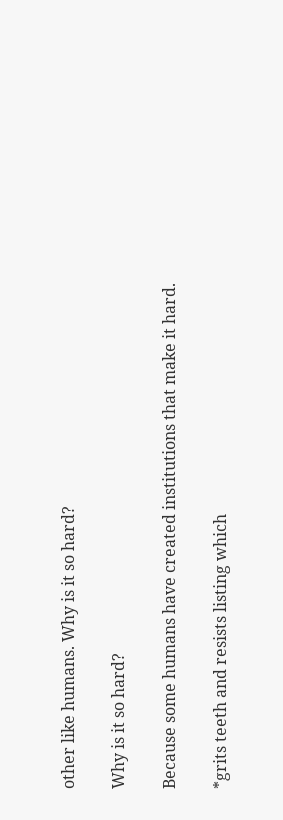other like humans. Why is it so hard?

Why is it so hard?

Because some humans have created institutions that make it hard.

*grits teeth and resists listing which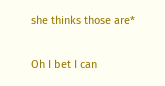she thinks those are*

Oh I bet I can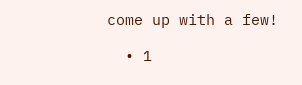come up with a few!

  • 1